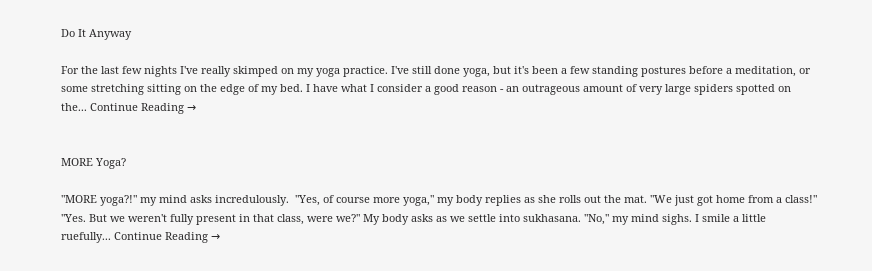Do It Anyway

For the last few nights I've really skimped on my yoga practice. I've still done yoga, but it's been a few standing postures before a meditation, or some stretching sitting on the edge of my bed. I have what I consider a good reason - an outrageous amount of very large spiders spotted on the... Continue Reading →


MORE Yoga?

"MORE yoga?!" my mind asks incredulously.  "Yes, of course more yoga," my body replies as she rolls out the mat. "We just got home from a class!" "Yes. But we weren't fully present in that class, were we?" My body asks as we settle into sukhasana. "No," my mind sighs. I smile a little ruefully... Continue Reading →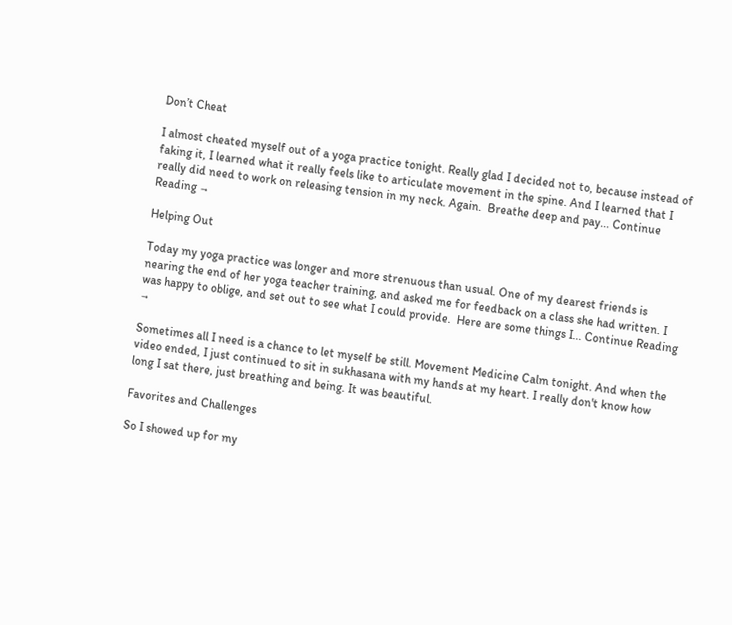Don’t Cheat

I almost cheated myself out of a yoga practice tonight. Really glad I decided not to, because instead of faking it, I learned what it really feels like to articulate movement in the spine. And I learned that I really did need to work on releasing tension in my neck. Again.  Breathe deep and pay... Continue Reading →

Helping Out

Today my yoga practice was longer and more strenuous than usual. One of my dearest friends is nearing the end of her yoga teacher training, and asked me for feedback on a class she had written. I was happy to oblige, and set out to see what I could provide.  Here are some things I... Continue Reading →

Sometimes all I need is a chance to let myself be still. Movement Medicine Calm tonight. And when the video ended, I just continued to sit in sukhasana with my hands at my heart. I really don't know how long I sat there, just breathing and being. It was beautiful.

Favorites and Challenges

So I showed up for my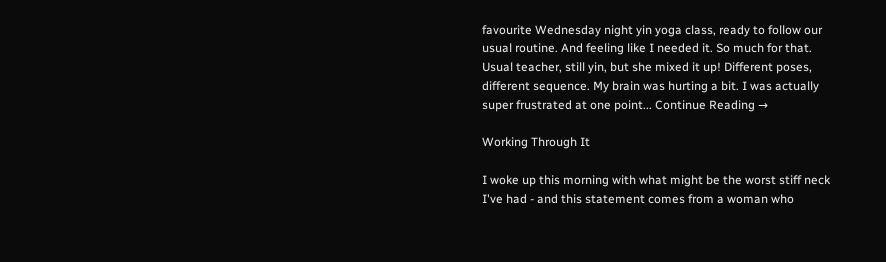favourite Wednesday night yin yoga class, ready to follow our usual routine. And feeling like I needed it. So much for that. Usual teacher, still yin, but she mixed it up! Different poses, different sequence. My brain was hurting a bit. I was actually super frustrated at one point... Continue Reading →

Working Through It

I woke up this morning with what might be the worst stiff neck I've had - and this statement comes from a woman who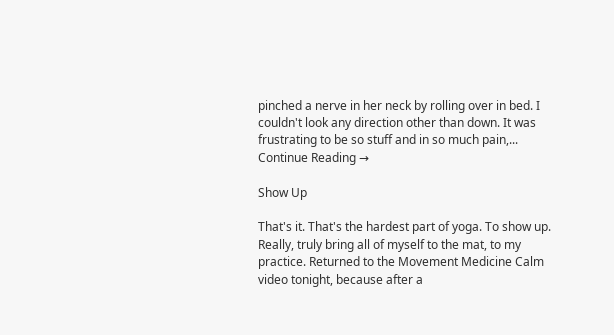pinched a nerve in her neck by rolling over in bed. I couldn't look any direction other than down. It was frustrating to be so stuff and in so much pain,... Continue Reading →

Show Up

That's it. That's the hardest part of yoga. To show up. Really, truly bring all of myself to the mat, to my practice. Returned to the Movement Medicine Calm video tonight, because after a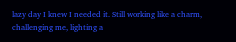lazy day I knew I needed it. Still working like a charm, challenging me, lighting a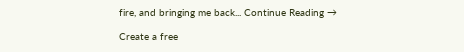fire, and bringing me back... Continue Reading →

Create a free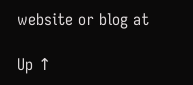website or blog at

Up ↑